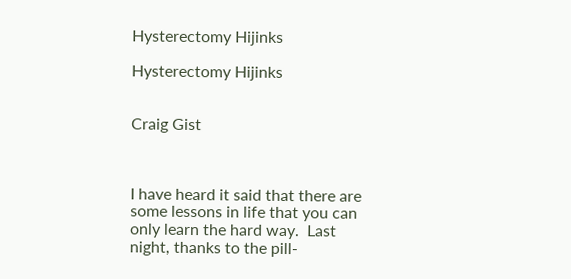Hysterectomy Hijinks

Hysterectomy Hijinks


Craig Gist



I have heard it said that there are some lessons in life that you can only learn the hard way.  Last night, thanks to the pill-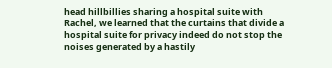head hillbillies sharing a hospital suite with Rachel, we learned that the curtains that divide a hospital suite for privacy indeed do not stop the noises generated by a hastily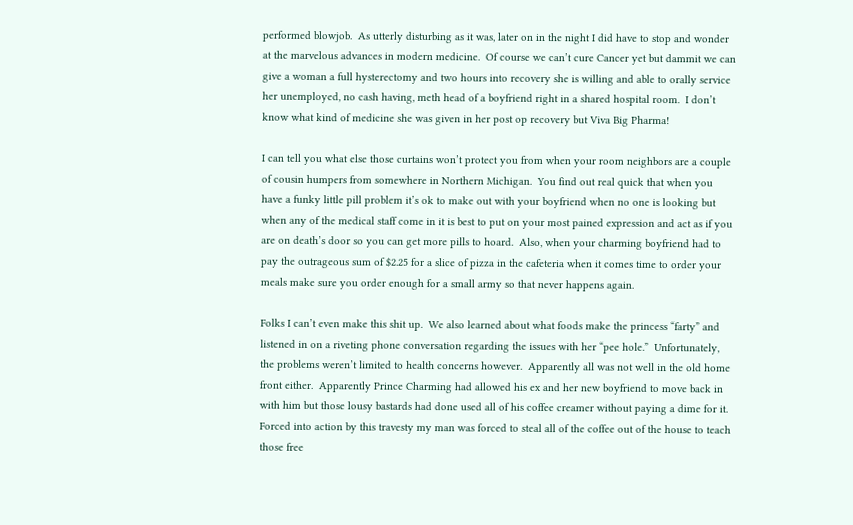performed blowjob.  As utterly disturbing as it was, later on in the night I did have to stop and wonder at the marvelous advances in modern medicine.  Of course we can’t cure Cancer yet but dammit we can give a woman a full hysterectomy and two hours into recovery she is willing and able to orally service her unemployed, no cash having, meth head of a boyfriend right in a shared hospital room.  I don’t know what kind of medicine she was given in her post op recovery but Viva Big Pharma!

I can tell you what else those curtains won’t protect you from when your room neighbors are a couple of cousin humpers from somewhere in Northern Michigan.  You find out real quick that when you have a funky little pill problem it’s ok to make out with your boyfriend when no one is looking but when any of the medical staff come in it is best to put on your most pained expression and act as if you are on death’s door so you can get more pills to hoard.  Also, when your charming boyfriend had to pay the outrageous sum of $2.25 for a slice of pizza in the cafeteria when it comes time to order your meals make sure you order enough for a small army so that never happens again.

Folks I can’t even make this shit up.  We also learned about what foods make the princess “farty” and listened in on a riveting phone conversation regarding the issues with her “pee hole.”  Unfortunately, the problems weren’t limited to health concerns however.  Apparently all was not well in the old home front either.  Apparently Prince Charming had allowed his ex and her new boyfriend to move back in with him but those lousy bastards had done used all of his coffee creamer without paying a dime for it.  Forced into action by this travesty my man was forced to steal all of the coffee out of the house to teach those free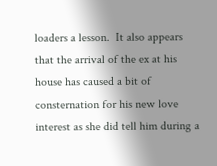loaders a lesson.  It also appears that the arrival of the ex at his house has caused a bit of consternation for his new love interest as she did tell him during a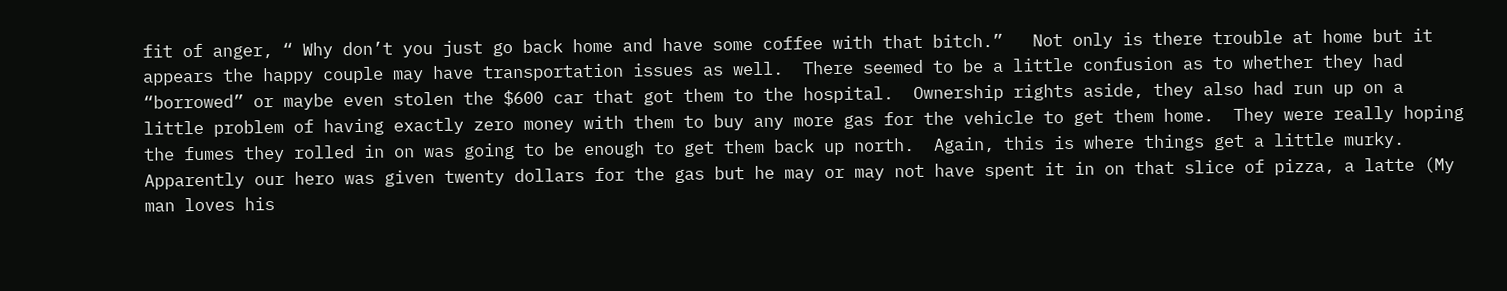fit of anger, “ Why don’t you just go back home and have some coffee with that bitch.”   Not only is there trouble at home but it appears the happy couple may have transportation issues as well.  There seemed to be a little confusion as to whether they had “borrowed” or maybe even stolen the $600 car that got them to the hospital.  Ownership rights aside, they also had run up on a little problem of having exactly zero money with them to buy any more gas for the vehicle to get them home.  They were really hoping the fumes they rolled in on was going to be enough to get them back up north.  Again, this is where things get a little murky.  Apparently our hero was given twenty dollars for the gas but he may or may not have spent it in on that slice of pizza, a latte (My man loves his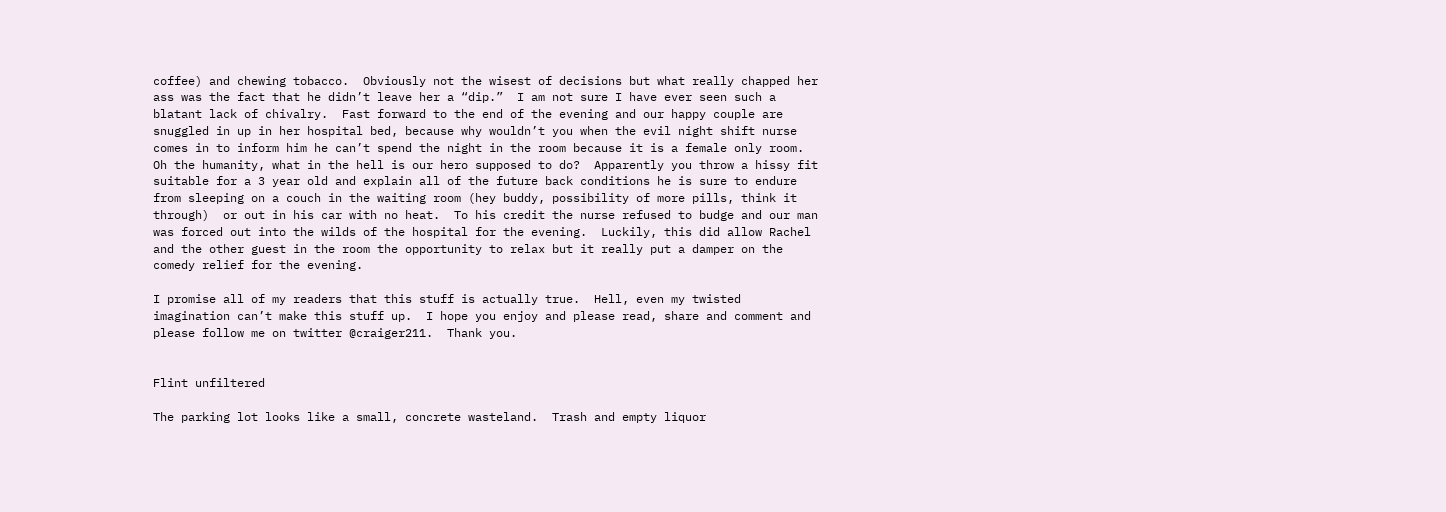coffee) and chewing tobacco.  Obviously not the wisest of decisions but what really chapped her ass was the fact that he didn’t leave her a “dip.”  I am not sure I have ever seen such a blatant lack of chivalry.  Fast forward to the end of the evening and our happy couple are snuggled in up in her hospital bed, because why wouldn’t you when the evil night shift nurse comes in to inform him he can’t spend the night in the room because it is a female only room.  Oh the humanity, what in the hell is our hero supposed to do?  Apparently you throw a hissy fit suitable for a 3 year old and explain all of the future back conditions he is sure to endure from sleeping on a couch in the waiting room (hey buddy, possibility of more pills, think it through)  or out in his car with no heat.  To his credit the nurse refused to budge and our man was forced out into the wilds of the hospital for the evening.  Luckily, this did allow Rachel and the other guest in the room the opportunity to relax but it really put a damper on the comedy relief for the evening.

I promise all of my readers that this stuff is actually true.  Hell, even my twisted imagination can’t make this stuff up.  I hope you enjoy and please read, share and comment and please follow me on twitter @craiger211.  Thank you.


Flint unfiltered

The parking lot looks like a small, concrete wasteland.  Trash and empty liquor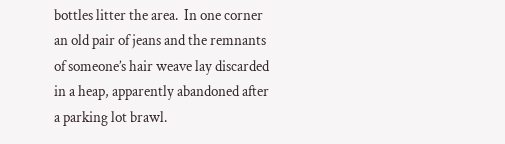bottles litter the area.  In one corner an old pair of jeans and the remnants of someone’s hair weave lay discarded in a heap, apparently abandoned after a parking lot brawl.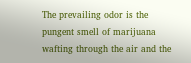The prevailing odor is the pungent smell of marijuana wafting through the air and the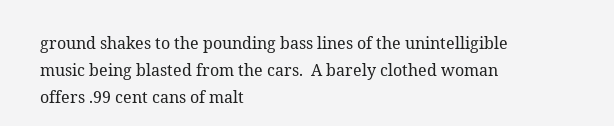ground shakes to the pounding bass lines of the unintelligible music being blasted from the cars.  A barely clothed woman offers .99 cent cans of malt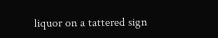liquor on a tattered sign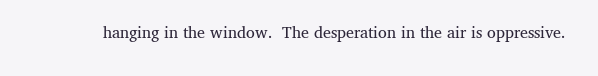hanging in the window.  The desperation in the air is oppressive.